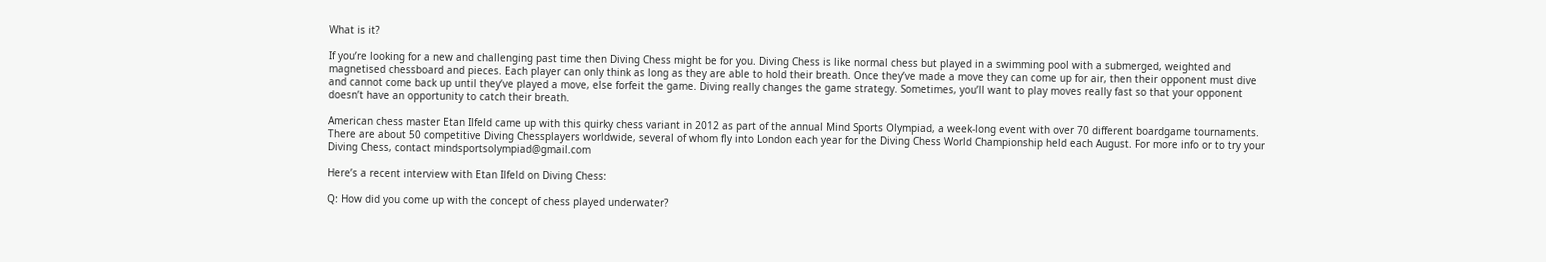What is it?

If you’re looking for a new and challenging past time then Diving Chess might be for you. Diving Chess is like normal chess but played in a swimming pool with a submerged, weighted and magnetised chessboard and pieces. Each player can only think as long as they are able to hold their breath. Once they’ve made a move they can come up for air, then their opponent must dive and cannot come back up until they’ve played a move, else forfeit the game. Diving really changes the game strategy. Sometimes, you’ll want to play moves really fast so that your opponent doesn’t have an opportunity to catch their breath.

American chess master Etan Ilfeld came up with this quirky chess variant in 2012 as part of the annual Mind Sports Olympiad, a week-long event with over 70 different boardgame tournaments. There are about 50 competitive Diving Chessplayers worldwide, several of whom fly into London each year for the Diving Chess World Championship held each August. For more info or to try your Diving Chess, contact mindsportsolympiad@gmail.com

Here’s a recent interview with Etan Ilfeld on Diving Chess:

Q: How did you come up with the concept of chess played underwater?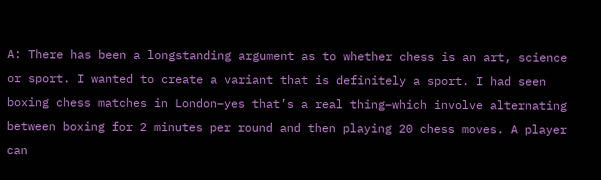A: There has been a longstanding argument as to whether chess is an art, science or sport. I wanted to create a variant that is definitely a sport. I had seen boxing chess matches in London–yes that’s a real thing–which involve alternating between boxing for 2 minutes per round and then playing 20 chess moves. A player can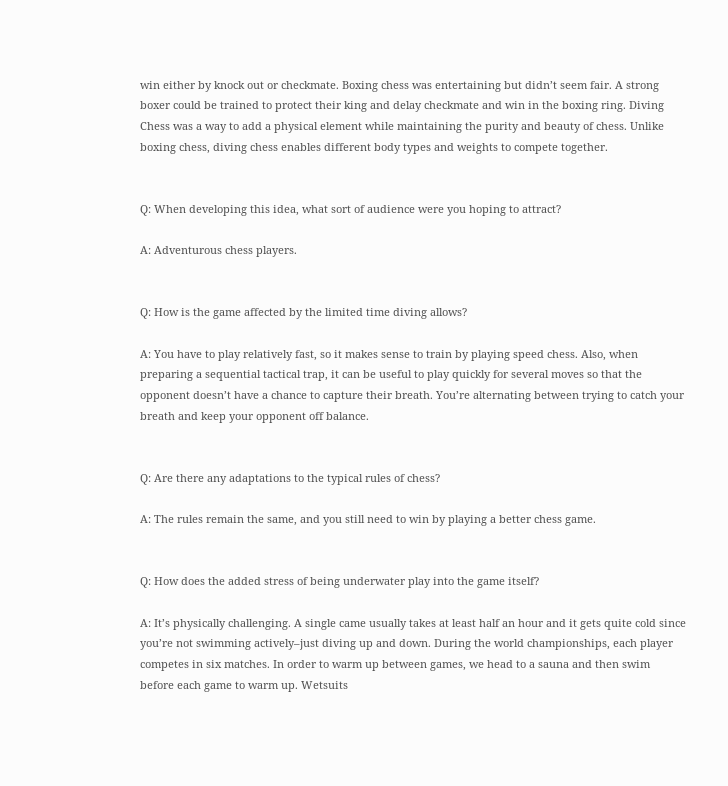win either by knock out or checkmate. Boxing chess was entertaining but didn’t seem fair. A strong boxer could be trained to protect their king and delay checkmate and win in the boxing ring. Diving Chess was a way to add a physical element while maintaining the purity and beauty of chess. Unlike boxing chess, diving chess enables different body types and weights to compete together.


Q: When developing this idea, what sort of audience were you hoping to attract?

A: Adventurous chess players.


Q: How is the game affected by the limited time diving allows?

A: You have to play relatively fast, so it makes sense to train by playing speed chess. Also, when preparing a sequential tactical trap, it can be useful to play quickly for several moves so that the opponent doesn’t have a chance to capture their breath. You’re alternating between trying to catch your breath and keep your opponent off balance.


Q: Are there any adaptations to the typical rules of chess?

A: The rules remain the same, and you still need to win by playing a better chess game.


Q: How does the added stress of being underwater play into the game itself?

A: It’s physically challenging. A single came usually takes at least half an hour and it gets quite cold since you’re not swimming actively–just diving up and down. During the world championships, each player competes in six matches. In order to warm up between games, we head to a sauna and then swim before each game to warm up. Wetsuits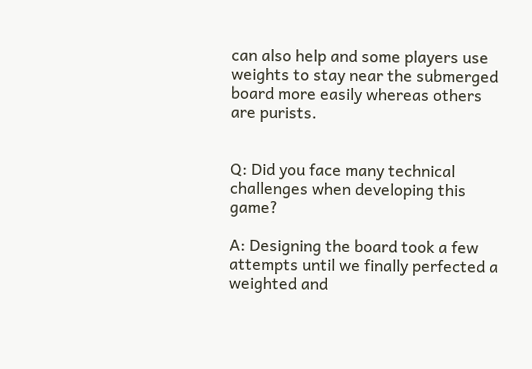can also help and some players use weights to stay near the submerged board more easily whereas others are purists.


Q: Did you face many technical challenges when developing this game?

A: Designing the board took a few attempts until we finally perfected a weighted and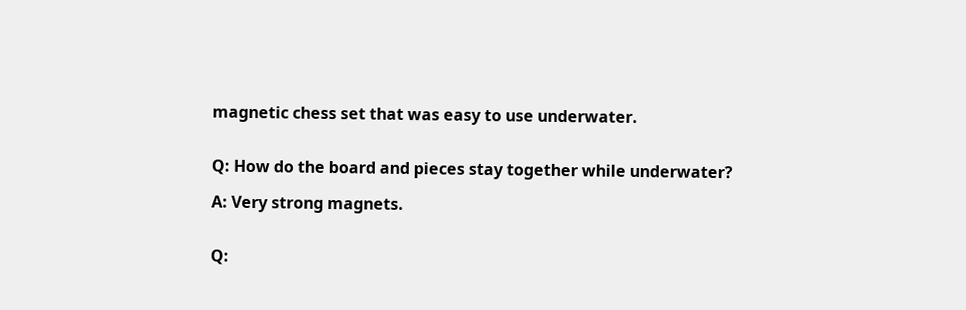magnetic chess set that was easy to use underwater.


Q: How do the board and pieces stay together while underwater?

A: Very strong magnets.


Q: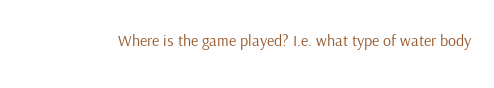Where is the game played? I.e. what type of water body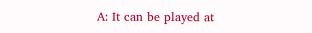A: It can be played at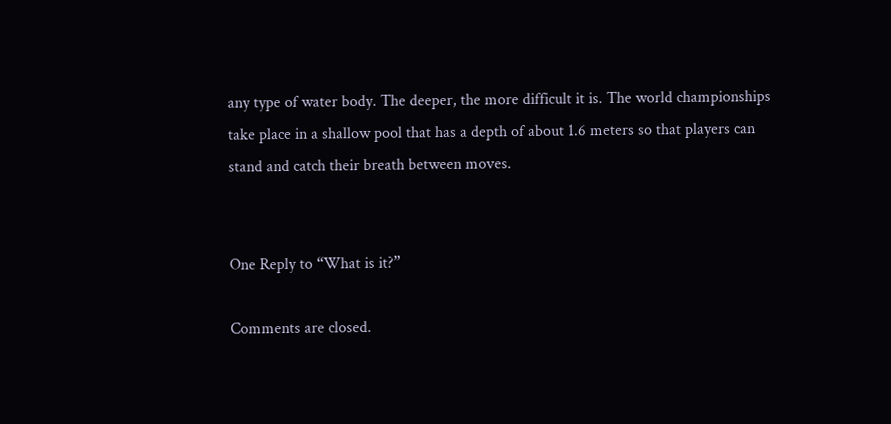any type of water body. The deeper, the more difficult it is. The world championships take place in a shallow pool that has a depth of about 1.6 meters so that players can stand and catch their breath between moves.


One Reply to “What is it?”

Comments are closed.